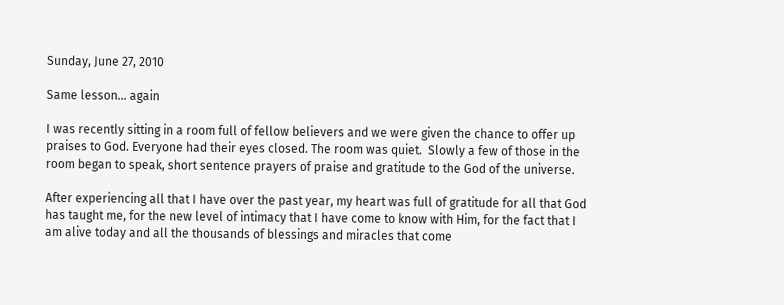Sunday, June 27, 2010

Same lesson... again

I was recently sitting in a room full of fellow believers and we were given the chance to offer up praises to God. Everyone had their eyes closed. The room was quiet.  Slowly a few of those in the room began to speak, short sentence prayers of praise and gratitude to the God of the universe.

After experiencing all that I have over the past year, my heart was full of gratitude for all that God has taught me, for the new level of intimacy that I have come to know with Him, for the fact that I am alive today and all the thousands of blessings and miracles that come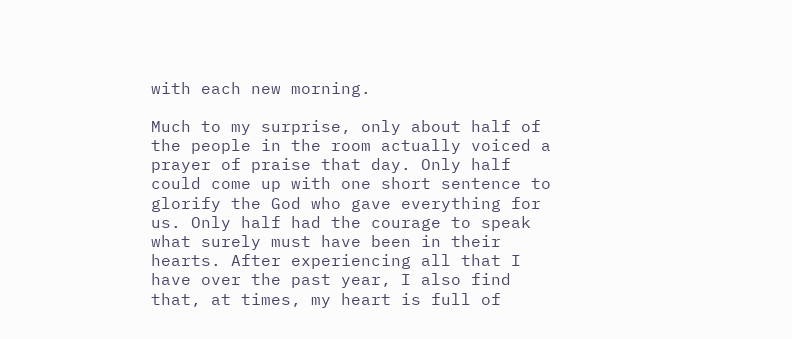with each new morning.

Much to my surprise, only about half of the people in the room actually voiced a prayer of praise that day. Only half could come up with one short sentence to glorify the God who gave everything for us. Only half had the courage to speak what surely must have been in their hearts. After experiencing all that I have over the past year, I also find that, at times, my heart is full of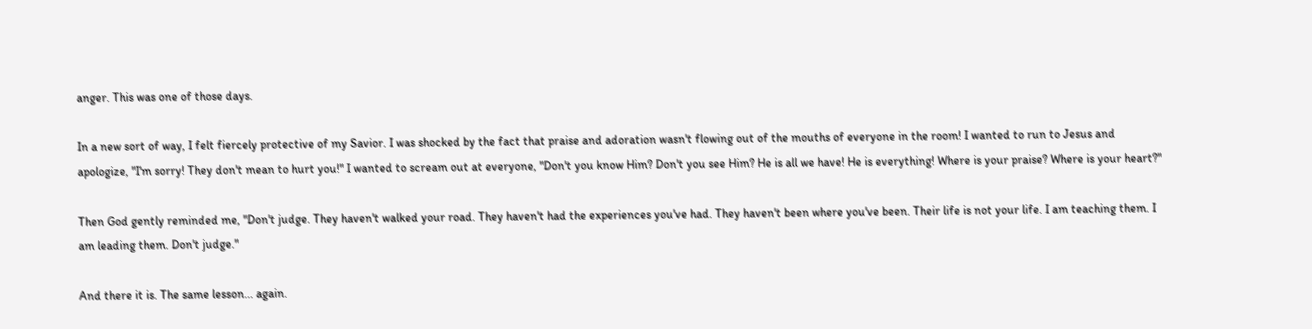anger. This was one of those days.

In a new sort of way, I felt fiercely protective of my Savior. I was shocked by the fact that praise and adoration wasn't flowing out of the mouths of everyone in the room! I wanted to run to Jesus and apologize, "I'm sorry! They don't mean to hurt you!" I wanted to scream out at everyone, "Don't you know Him? Don't you see Him? He is all we have! He is everything! Where is your praise? Where is your heart?"

Then God gently reminded me, "Don't judge. They haven't walked your road. They haven't had the experiences you've had. They haven't been where you've been. Their life is not your life. I am teaching them. I am leading them. Don't judge."

And there it is. The same lesson... again.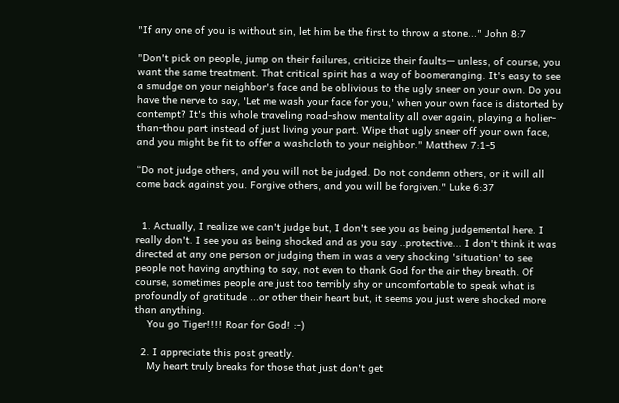"If any one of you is without sin, let him be the first to throw a stone..." John 8:7

"Don't pick on people, jump on their failures, criticize their faults— unless, of course, you want the same treatment. That critical spirit has a way of boomeranging. It's easy to see a smudge on your neighbor's face and be oblivious to the ugly sneer on your own. Do you have the nerve to say, 'Let me wash your face for you,' when your own face is distorted by contempt? It's this whole traveling road-show mentality all over again, playing a holier-than-thou part instead of just living your part. Wipe that ugly sneer off your own face, and you might be fit to offer a washcloth to your neighbor." Matthew 7:1-5

“Do not judge others, and you will not be judged. Do not condemn others, or it will all come back against you. Forgive others, and you will be forgiven." Luke 6:37


  1. Actually, I realize we can't judge but, I don't see you as being judgemental here. I really don't. I see you as being shocked and as you say ..protective... I don't think it was directed at any one person or judging them in was a very shocking 'situation' to see people not having anything to say, not even to thank God for the air they breath. Of course, sometimes people are just too terribly shy or uncomfortable to speak what is profoundly of gratitude ...or other their heart but, it seems you just were shocked more than anything.
    You go Tiger!!!! Roar for God! :-)

  2. I appreciate this post greatly.
    My heart truly breaks for those that just don't get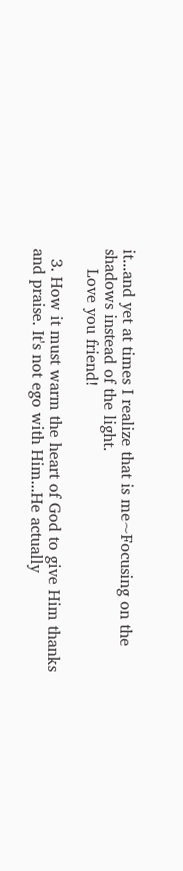it...and yet at times I realize that is me~Focusing on the shadows instead of the light.
    Love you friend!

  3. How it must warm the heart of God to give Him thanks and praise. It's not ego with Him...He actually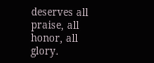deserves all praise, all honor, all glory.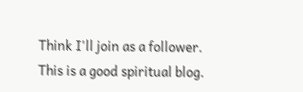Think I'll join as a follower. This is a good spiritual blog.